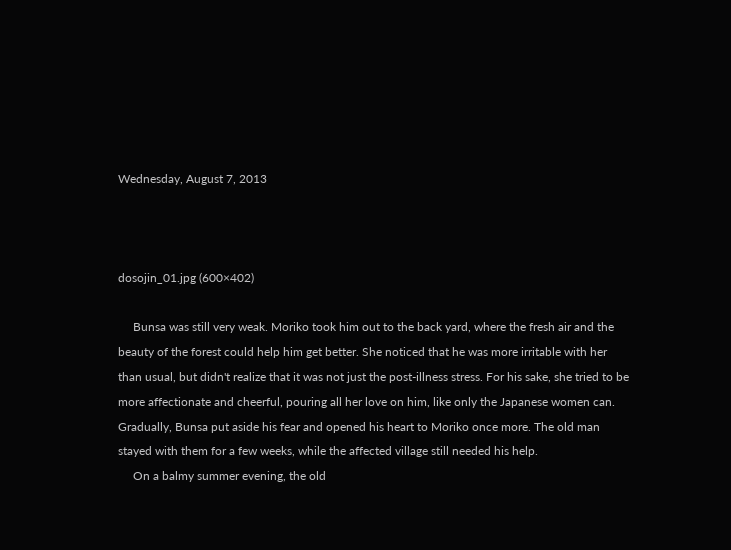Wednesday, August 7, 2013



dosojin_01.jpg (600×402)

     Bunsa was still very weak. Moriko took him out to the back yard, where the fresh air and the beauty of the forest could help him get better. She noticed that he was more irritable with her than usual, but didn't realize that it was not just the post-illness stress. For his sake, she tried to be more affectionate and cheerful, pouring all her love on him, like only the Japanese women can. Gradually, Bunsa put aside his fear and opened his heart to Moriko once more. The old man stayed with them for a few weeks, while the affected village still needed his help.
     On a balmy summer evening, the old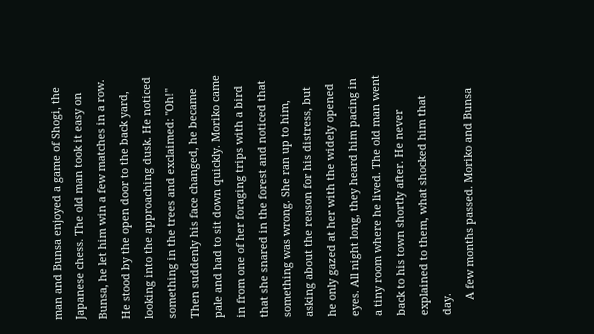man and Bunsa enjoyed a game of Shogi, the Japanese chess. The old man took it easy on Bunsa, he let him win a few matches in a row. He stood by the open door to the back yard, looking into the approaching dusk. He noticed something in the trees and exclaimed: "Oh!" Then suddenly his face changed, he became pale and had to sit down quickly. Moriko came in from one of her foraging trips with a bird that she snared in the forest and noticed that something was wrong. She ran up to him, asking about the reason for his distress, but he only gazed at her with the widely opened eyes. All night long, they heard him pacing in a tiny room where he lived. The old man went back to his town shortly after. He never explained to them, what shocked him that day.
     A few months passed. Moriko and Bunsa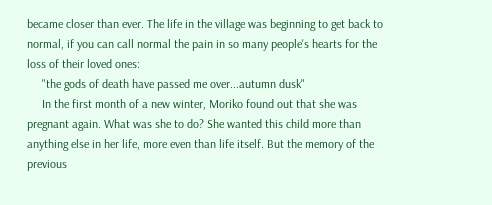became closer than ever. The life in the village was beginning to get back to normal, if you can call normal the pain in so many people's hearts for the loss of their loved ones:
     "the gods of death have passed me over...autumn dusk"
     In the first month of a new winter, Moriko found out that she was pregnant again. What was she to do? She wanted this child more than anything else in her life, more even than life itself. But the memory of the previous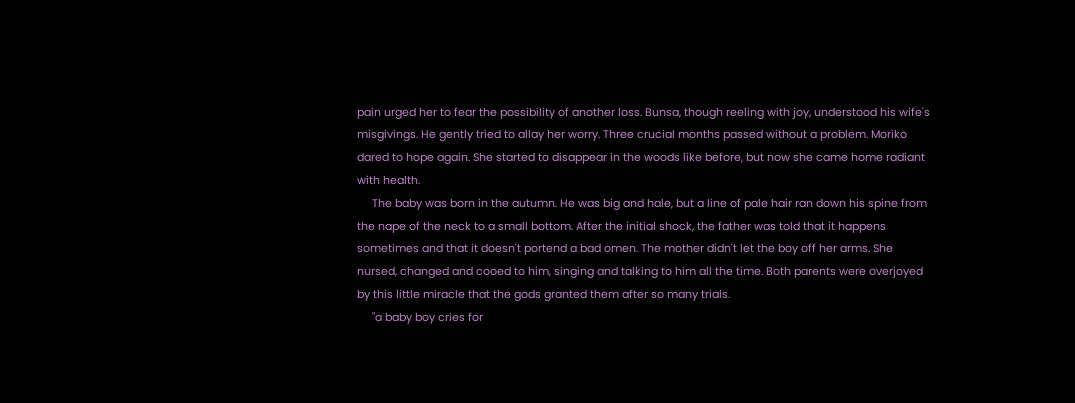pain urged her to fear the possibility of another loss. Bunsa, though reeling with joy, understood his wife's misgivings. He gently tried to allay her worry. Three crucial months passed without a problem. Moriko dared to hope again. She started to disappear in the woods like before, but now she came home radiant with health.
     The baby was born in the autumn. He was big and hale, but a line of pale hair ran down his spine from the nape of the neck to a small bottom. After the initial shock, the father was told that it happens sometimes and that it doesn't portend a bad omen. The mother didn't let the boy off her arms. She nursed, changed and cooed to him, singing and talking to him all the time. Both parents were overjoyed by this little miracle that the gods granted them after so many trials.
     "a baby boy cries for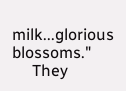milk...glorious blossoms."
     They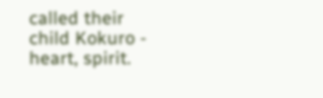called their child Kokuro - heart, spirit.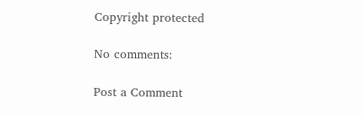Copyright protected

No comments:

Post a Comment